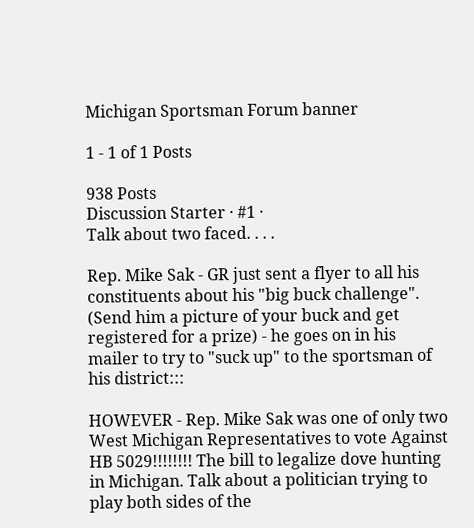Michigan Sportsman Forum banner

1 - 1 of 1 Posts

938 Posts
Discussion Starter · #1 ·
Talk about two faced. . . .

Rep. Mike Sak - GR just sent a flyer to all his constituents about his "big buck challenge". (Send him a picture of your buck and get registered for a prize) - he goes on in his mailer to try to "suck up" to the sportsman of his district:::

HOWEVER - Rep. Mike Sak was one of only two West Michigan Representatives to vote Against HB 5029!!!!!!!! The bill to legalize dove hunting in Michigan. Talk about a politician trying to play both sides of the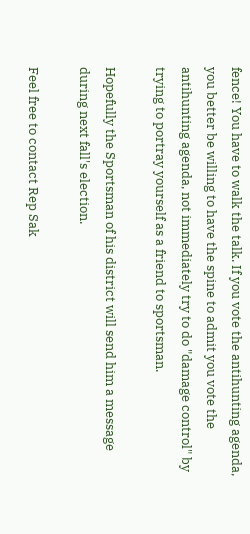fence! You have to walk the talk. If you vote the antihunting agenda, you better be willing to have the spine to admit you vote the antihunting agenda, not immediately try to do "damage control" by trying to portray yourself as a friend to sportsman.

Hopefully the Sportsman of his district will send him a message during next fall's election.

Feel free to contact Rep Sak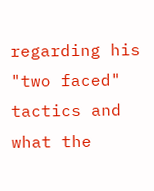regarding his "two faced" tactics and what the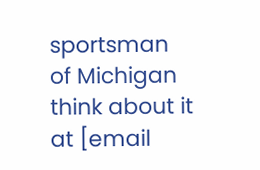sportsman of Michigan think about it at [email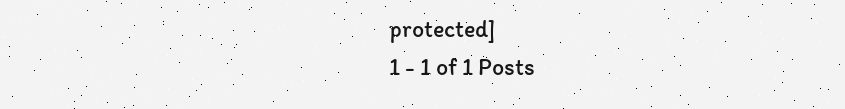protected]
1 - 1 of 1 Posts